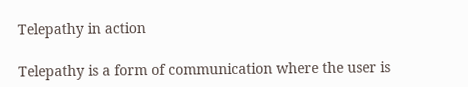Telepathy in action

Telepathy is a form of communication where the user is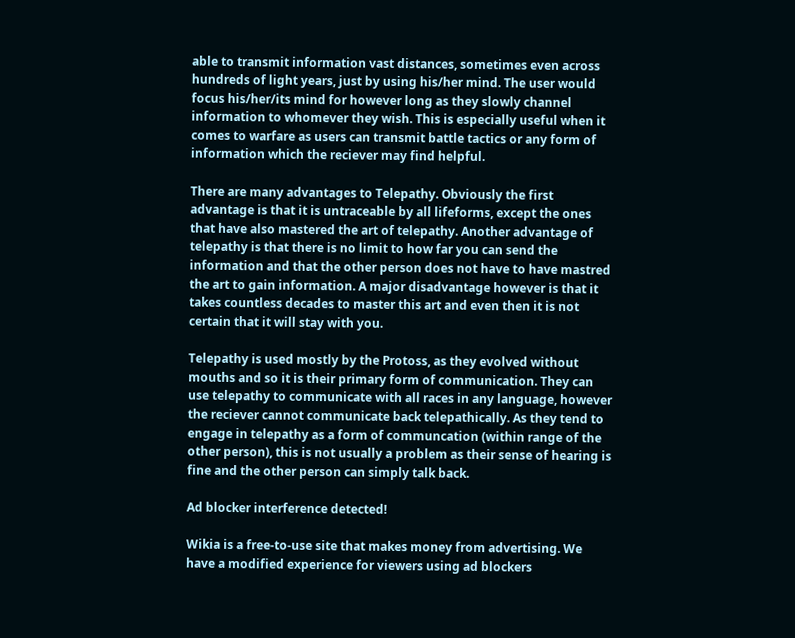able to transmit information vast distances, sometimes even across hundreds of light years, just by using his/her mind. The user would focus his/her/its mind for however long as they slowly channel information to whomever they wish. This is especially useful when it comes to warfare as users can transmit battle tactics or any form of information which the reciever may find helpful.

There are many advantages to Telepathy. Obviously the first advantage is that it is untraceable by all lifeforms, except the ones that have also mastered the art of telepathy. Another advantage of telepathy is that there is no limit to how far you can send the information and that the other person does not have to have mastred the art to gain information. A major disadvantage however is that it takes countless decades to master this art and even then it is not certain that it will stay with you.

Telepathy is used mostly by the Protoss, as they evolved without mouths and so it is their primary form of communication. They can use telepathy to communicate with all races in any language, however the reciever cannot communicate back telepathically. As they tend to engage in telepathy as a form of communcation (within range of the other person), this is not usually a problem as their sense of hearing is fine and the other person can simply talk back.

Ad blocker interference detected!

Wikia is a free-to-use site that makes money from advertising. We have a modified experience for viewers using ad blockers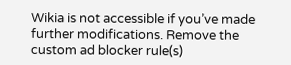Wikia is not accessible if you’ve made further modifications. Remove the custom ad blocker rule(s)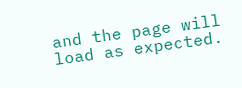and the page will load as expected.